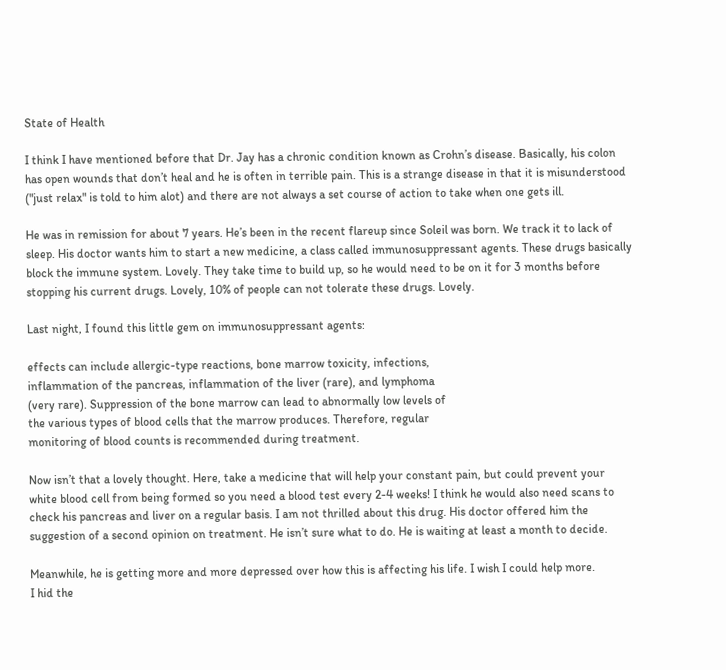State of Health

I think I have mentioned before that Dr. Jay has a chronic condition known as Crohn’s disease. Basically, his colon has open wounds that don’t heal and he is often in terrible pain. This is a strange disease in that it is misunderstood ("just relax" is told to him alot) and there are not always a set course of action to take when one gets ill.

He was in remission for about 7 years. He’s been in the recent flareup since Soleil was born. We track it to lack of sleep. His doctor wants him to start a new medicine, a class called immunosuppressant agents. These drugs basically block the immune system. Lovely. They take time to build up, so he would need to be on it for 3 months before stopping his current drugs. Lovely, 10% of people can not tolerate these drugs. Lovely.

Last night, I found this little gem on immunosuppressant agents:

effects can include allergic-type reactions, bone marrow toxicity, infections,
inflammation of the pancreas, inflammation of the liver (rare), and lymphoma
(very rare). Suppression of the bone marrow can lead to abnormally low levels of
the various types of blood cells that the marrow produces. Therefore, regular
monitoring of blood counts is recommended during treatment.

Now isn’t that a lovely thought. Here, take a medicine that will help your constant pain, but could prevent your white blood cell from being formed so you need a blood test every 2-4 weeks! I think he would also need scans to check his pancreas and liver on a regular basis. I am not thrilled about this drug. His doctor offered him the suggestion of a second opinion on treatment. He isn’t sure what to do. He is waiting at least a month to decide.

Meanwhile, he is getting more and more depressed over how this is affecting his life. I wish I could help more.
I hid the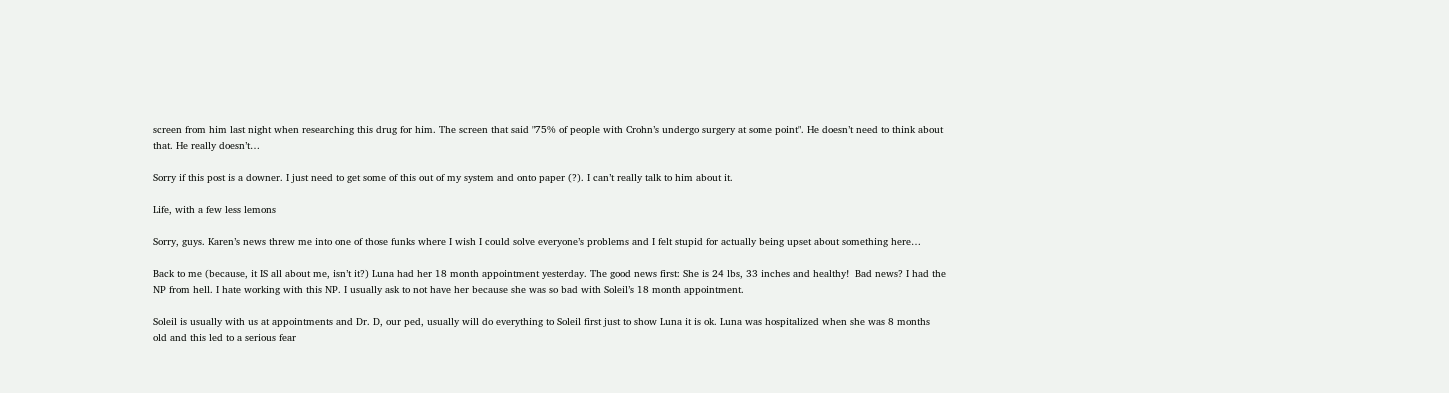screen from him last night when researching this drug for him. The screen that said "75% of people with Crohn’s undergo surgery at some point". He doesn’t need to think about that. He really doesn’t…

Sorry if this post is a downer. I just need to get some of this out of my system and onto paper (?). I can’t really talk to him about it.

Life, with a few less lemons

Sorry, guys. Karen’s news threw me into one of those funks where I wish I could solve everyone’s problems and I felt stupid for actually being upset about something here…

Back to me (because, it IS all about me, isn’t it?) Luna had her 18 month appointment yesterday. The good news first: She is 24 lbs, 33 inches and healthy!  Bad news? I had the NP from hell. I hate working with this NP. I usually ask to not have her because she was so bad with Soleil’s 18 month appointment.

Soleil is usually with us at appointments and Dr. D, our ped, usually will do everything to Soleil first just to show Luna it is ok. Luna was hospitalized when she was 8 months old and this led to a serious fear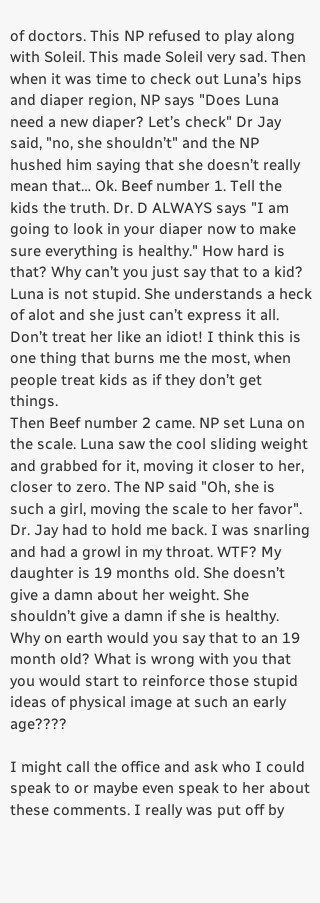of doctors. This NP refused to play along with Soleil. This made Soleil very sad. Then when it was time to check out Luna’s hips and diaper region, NP says "Does Luna need a new diaper? Let’s check" Dr Jay said, "no, she shouldn’t" and the NP hushed him saying that she doesn’t really mean that… Ok. Beef number 1. Tell the kids the truth. Dr. D ALWAYS says "I am going to look in your diaper now to make sure everything is healthy." How hard is that? Why can’t you just say that to a kid? Luna is not stupid. She understands a heck of alot and she just can’t express it all. Don’t treat her like an idiot! I think this is one thing that burns me the most, when people treat kids as if they don’t get things.
Then Beef number 2 came. NP set Luna on the scale. Luna saw the cool sliding weight and grabbed for it, moving it closer to her, closer to zero. The NP said "Oh, she is such a girl, moving the scale to her favor". Dr. Jay had to hold me back. I was snarling and had a growl in my throat. WTF? My daughter is 19 months old. She doesn’t give a damn about her weight. She shouldn’t give a damn if she is healthy. Why on earth would you say that to an 19 month old? What is wrong with you that you would start to reinforce those stupid ideas of physical image at such an early age????

I might call the office and ask who I could speak to or maybe even speak to her about these comments. I really was put off by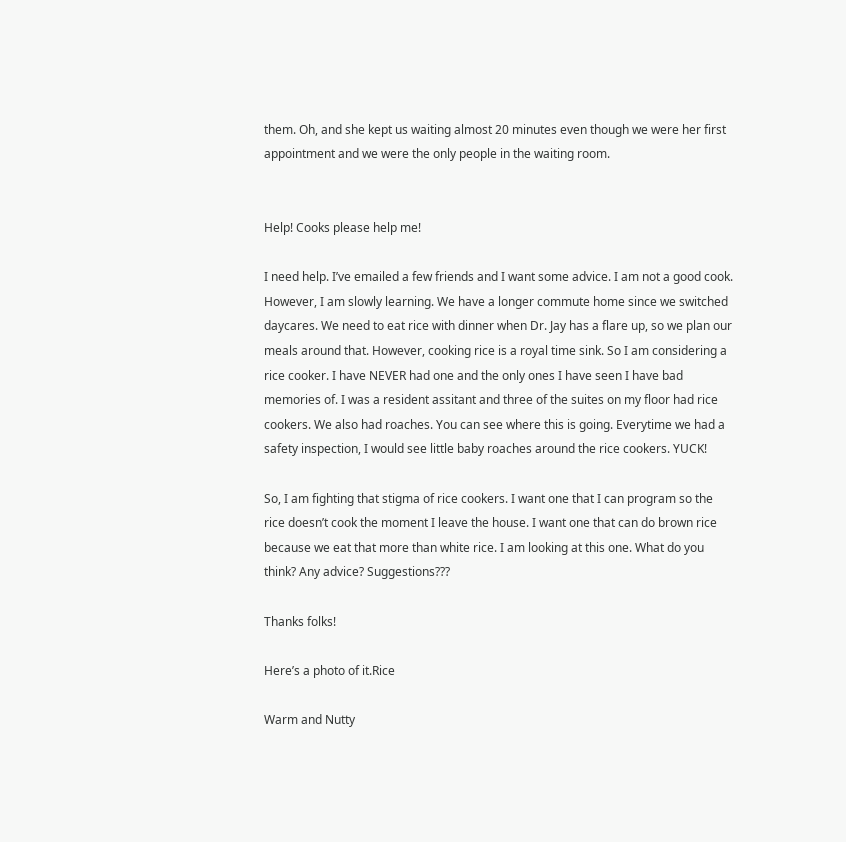them. Oh, and she kept us waiting almost 20 minutes even though we were her first appointment and we were the only people in the waiting room.


Help! Cooks please help me!

I need help. I’ve emailed a few friends and I want some advice. I am not a good cook. However, I am slowly learning. We have a longer commute home since we switched daycares. We need to eat rice with dinner when Dr. Jay has a flare up, so we plan our meals around that. However, cooking rice is a royal time sink. So I am considering a rice cooker. I have NEVER had one and the only ones I have seen I have bad memories of. I was a resident assitant and three of the suites on my floor had rice cookers. We also had roaches. You can see where this is going. Everytime we had a safety inspection, I would see little baby roaches around the rice cookers. YUCK!

So, I am fighting that stigma of rice cookers. I want one that I can program so the rice doesn’t cook the moment I leave the house. I want one that can do brown rice because we eat that more than white rice. I am looking at this one. What do you think? Any advice? Suggestions???

Thanks folks!

Here’s a photo of it.Rice

Warm and Nutty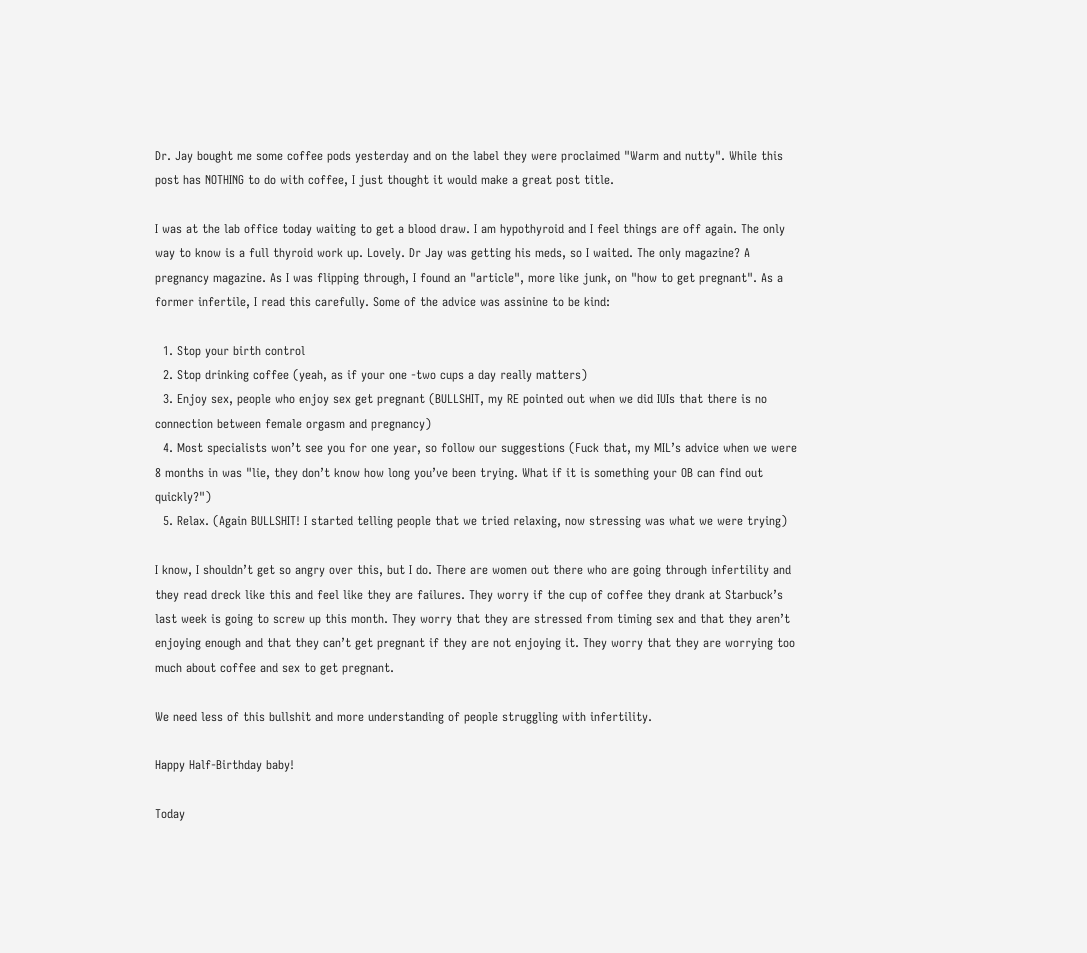Dr. Jay bought me some coffee pods yesterday and on the label they were proclaimed "Warm and nutty". While this post has NOTHING to do with coffee, I just thought it would make a great post title.

I was at the lab office today waiting to get a blood draw. I am hypothyroid and I feel things are off again. The only way to know is a full thyroid work up. Lovely. Dr Jay was getting his meds, so I waited. The only magazine? A pregnancy magazine. As I was flipping through, I found an "article", more like junk, on "how to get pregnant". As a former infertile, I read this carefully. Some of the advice was assinine to be kind:

  1. Stop your birth control
  2. Stop drinking coffee (yeah, as if your one -two cups a day really matters)
  3. Enjoy sex, people who enjoy sex get pregnant (BULLSHIT, my RE pointed out when we did IUIs that there is no connection between female orgasm and pregnancy)
  4. Most specialists won’t see you for one year, so follow our suggestions (Fuck that, my MIL’s advice when we were 8 months in was "lie, they don’t know how long you’ve been trying. What if it is something your OB can find out quickly?")
  5. Relax. (Again BULLSHIT! I started telling people that we tried relaxing, now stressing was what we were trying)

I know, I shouldn’t get so angry over this, but I do. There are women out there who are going through infertility and they read dreck like this and feel like they are failures. They worry if the cup of coffee they drank at Starbuck’s last week is going to screw up this month. They worry that they are stressed from timing sex and that they aren’t enjoying enough and that they can’t get pregnant if they are not enjoying it. They worry that they are worrying too much about coffee and sex to get pregnant.

We need less of this bullshit and more understanding of people struggling with infertility.

Happy Half-Birthday baby!

Today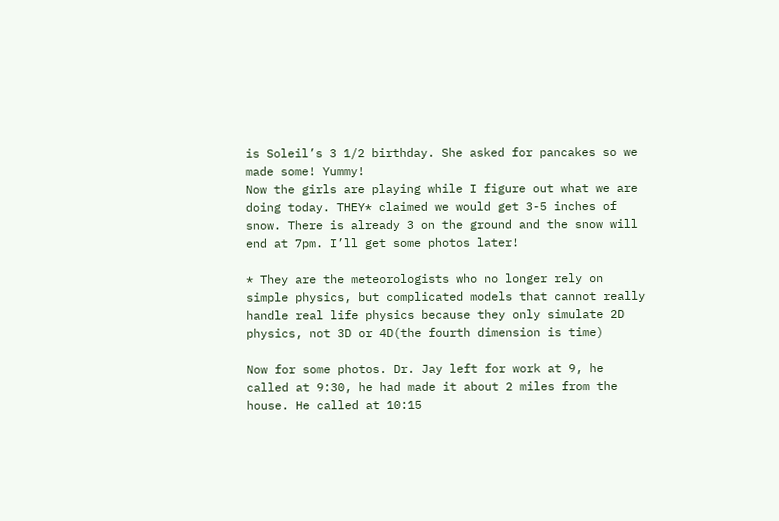is Soleil’s 3 1/2 birthday. She asked for pancakes so we made some! Yummy!
Now the girls are playing while I figure out what we are doing today. THEY* claimed we would get 3-5 inches of snow. There is already 3 on the ground and the snow will end at 7pm. I’ll get some photos later!

* They are the meteorologists who no longer rely on simple physics, but complicated models that cannot really handle real life physics because they only simulate 2D physics, not 3D or 4D(the fourth dimension is time)

Now for some photos. Dr. Jay left for work at 9, he called at 9:30, he had made it about 2 miles from the house. He called at 10:15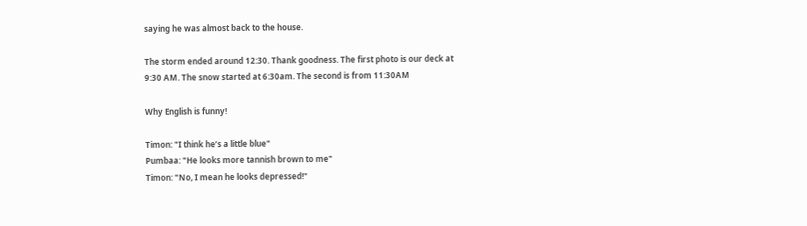saying he was almost back to the house.

The storm ended around 12:30. Thank goodness. The first photo is our deck at 9:30 AM. The snow started at 6:30am. The second is from 11:30AM

Why English is funny!

Timon: "I think he’s a little blue"
Pumbaa: "He looks more tannish brown to me"
Timon: "No, I mean he looks depressed!"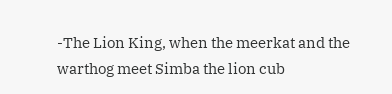-The Lion King, when the meerkat and the warthog meet Simba the lion cub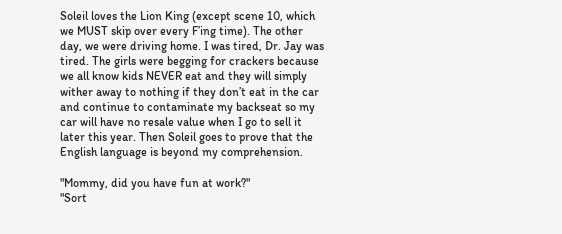Soleil loves the Lion King (except scene 10, which we MUST skip over every F’ing time). The other day, we were driving home. I was tired, Dr. Jay was tired. The girls were begging for crackers because we all know kids NEVER eat and they will simply wither away to nothing if they don’t eat in the car and continue to contaminate my backseat so my car will have no resale value when I go to sell it later this year. Then Soleil goes to prove that the English language is beyond my comprehension.

"Mommy, did you have fun at work?"
"Sort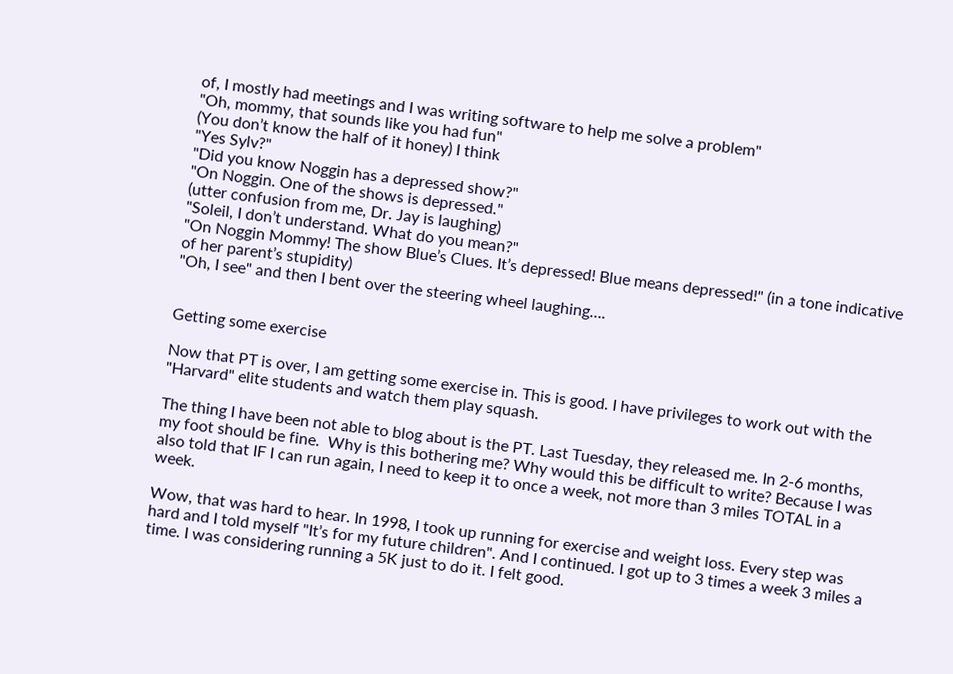of, I mostly had meetings and I was writing software to help me solve a problem"
"Oh, mommy, that sounds like you had fun"
(You don’t know the half of it honey) I think
"Yes Sylv?"
"Did you know Noggin has a depressed show?"
"On Noggin. One of the shows is depressed."
(utter confusion from me, Dr. Jay is laughing)
"Soleil, I don’t understand. What do you mean?"
"On Noggin Mommy! The show Blue’s Clues. It’s depressed! Blue means depressed!" (in a tone indicative of her parent’s stupidity)
"Oh, I see" and then I bent over the steering wheel laughing….


Getting some exercise

Now that PT is over, I am getting some exercise in. This is good. I have privileges to work out with the "Harvard" elite students and watch them play squash.

The thing I have been not able to blog about is the PT. Last Tuesday, they released me. In 2-6 months, my foot should be fine.  Why is this bothering me? Why would this be difficult to write? Because I was also told that IF I can run again, I need to keep it to once a week, not more than 3 miles TOTAL in a week.

Wow, that was hard to hear. In 1998, I took up running for exercise and weight loss. Every step was hard and I told myself "It’s for my future children". And I continued. I got up to 3 times a week 3 miles a time. I was considering running a 5K just to do it. I felt good.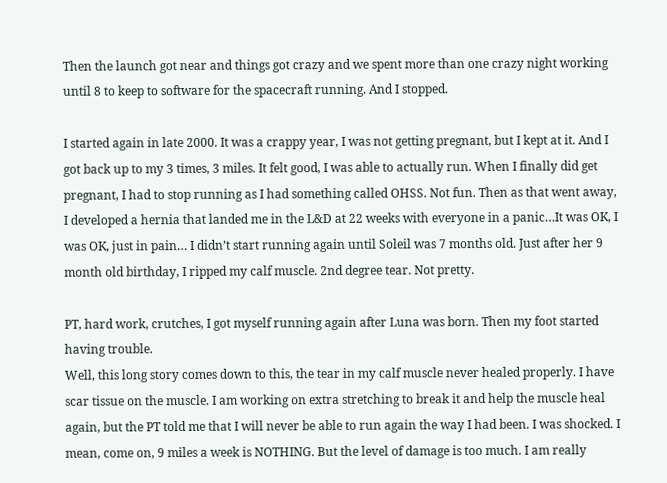Then the launch got near and things got crazy and we spent more than one crazy night working until 8 to keep to software for the spacecraft running. And I stopped.

I started again in late 2000. It was a crappy year, I was not getting pregnant, but I kept at it. And I got back up to my 3 times, 3 miles. It felt good, I was able to actually run. When I finally did get pregnant, I had to stop running as I had something called OHSS. Not fun. Then as that went away, I developed a hernia that landed me in the L&D at 22 weeks with everyone in a panic…It was OK, I was OK, just in pain… I didn’t start running again until Soleil was 7 months old. Just after her 9 month old birthday, I ripped my calf muscle. 2nd degree tear. Not pretty.

PT, hard work, crutches, I got myself running again after Luna was born. Then my foot started having trouble.
Well, this long story comes down to this, the tear in my calf muscle never healed properly. I have scar tissue on the muscle. I am working on extra stretching to break it and help the muscle heal again, but the PT told me that I will never be able to run again the way I had been. I was shocked. I mean, come on, 9 miles a week is NOTHING. But the level of damage is too much. I am really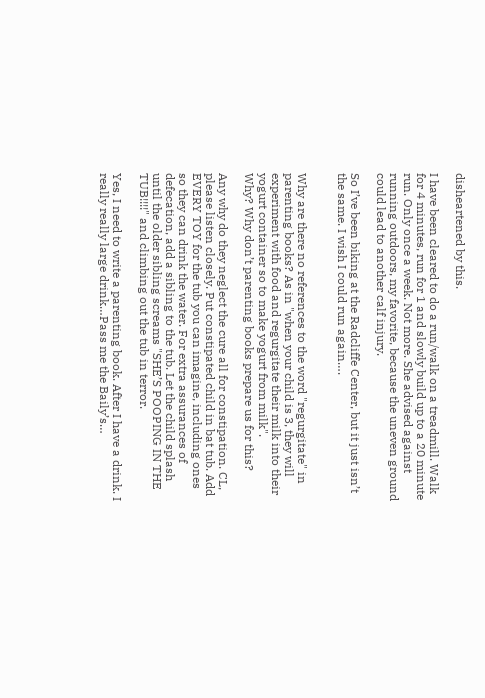disheartened by this.

I have been cleared to do a run/walk on a treadmill. Walk for 4 minutes, run for 1 and slowly build up to a 20 minute run. Only once a week. Not more. She advised against running outdoors, my favorite, because the uneven ground could lead to another calf injury.

So I’ve been biking at the Radcliffe Center, but it just isn’t the same. I wish I could run again….


Why are there no references to the word "regurgitate" in parenting books? As in "when your child is 3, they will experiment with food and regurgitate their milk into their yogurt container so to make yogurt from milk".
Why? Why don’t parenting books prepare us for this?

Any why do they neglect the cure all for constipation. CL, please listen closely. Put constipated child in bat tub. Add EVERY TOY for the tub you can imagine, including ones so they can drink the water. For extra assurances of defecation, add a sibling to the tub. Let the child splash until the older sibling screams "SHE’S POOPING IN THE TUB!!!!" and climbing out the tub in terror.

Yes, I need to write a parenting book. After I have a drink. I really really large drink…Pass me the Baily’s…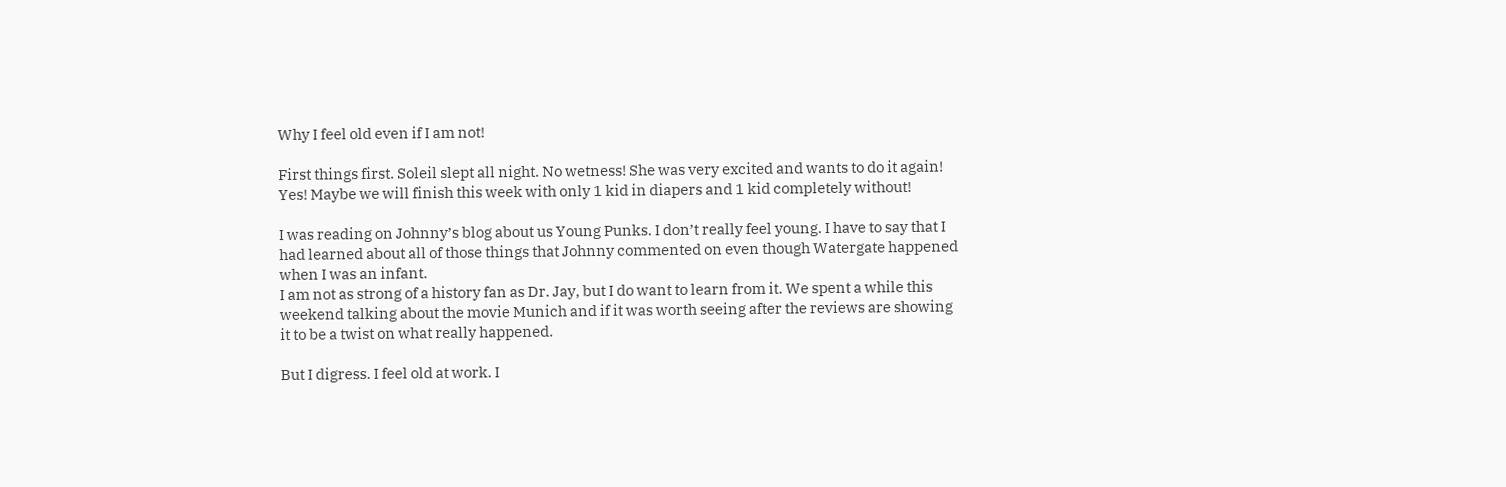Why I feel old even if I am not!

First things first. Soleil slept all night. No wetness! She was very excited and wants to do it again! Yes! Maybe we will finish this week with only 1 kid in diapers and 1 kid completely without!

I was reading on Johnny’s blog about us Young Punks. I don’t really feel young. I have to say that I had learned about all of those things that Johnny commented on even though Watergate happened when I was an infant.
I am not as strong of a history fan as Dr. Jay, but I do want to learn from it. We spent a while this weekend talking about the movie Munich and if it was worth seeing after the reviews are showing it to be a twist on what really happened.

But I digress. I feel old at work. I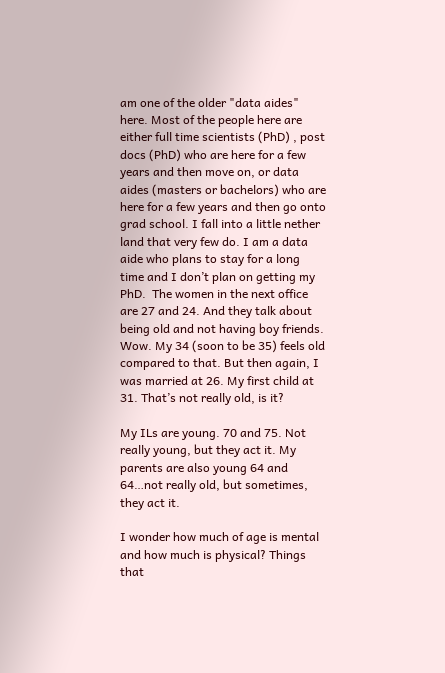am one of the older "data aides" here. Most of the people here are either full time scientists (PhD) , post docs (PhD) who are here for a few years and then move on, or data aides (masters or bachelors) who are here for a few years and then go onto grad school. I fall into a little nether land that very few do. I am a data aide who plans to stay for a long time and I don’t plan on getting my PhD.  The women in the next office are 27 and 24. And they talk about being old and not having boy friends. Wow. My 34 (soon to be 35) feels old compared to that. But then again, I was married at 26. My first child at 31. That’s not really old, is it?

My ILs are young. 70 and 75. Not really young, but they act it. My parents are also young 64 and 64…not really old, but sometimes, they act it.

I wonder how much of age is mental and how much is physical? Things that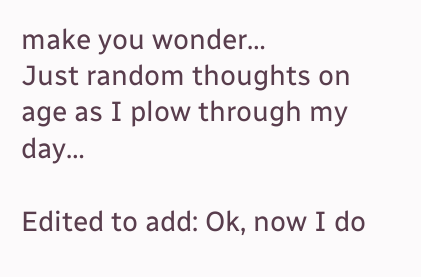make you wonder…
Just random thoughts on age as I plow through my day…

Edited to add: Ok, now I do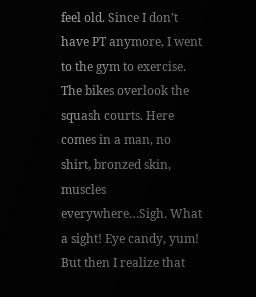feel old. Since I don’t have PT anymore, I went to the gym to exercise. The bikes overlook the squash courts. Here comes in a man, no shirt, bronzed skin, muscles everywhere…Sigh. What a sight! Eye candy, yum! But then I realize that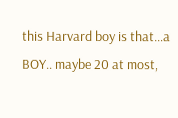this Harvard boy is that…a BOY.. maybe 20 at most,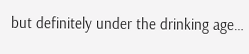but definitely under the drinking age…